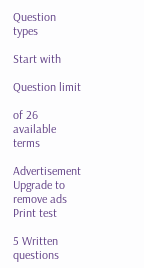Question types

Start with

Question limit

of 26 available terms

Advertisement Upgrade to remove ads
Print test

5 Written questions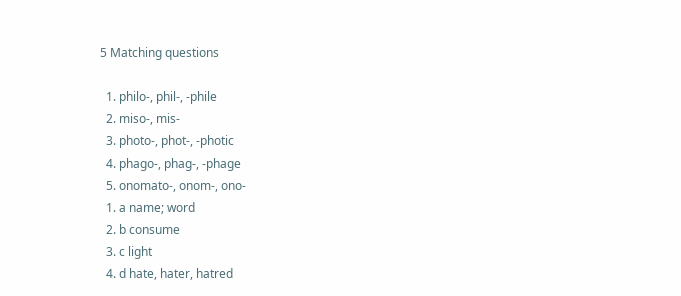5 Matching questions

  1. philo-, phil-, -phile
  2. miso-, mis-
  3. photo-, phot-, -photic
  4. phago-, phag-, -phage
  5. onomato-, onom-, ono-
  1. a name; word
  2. b consume
  3. c light
  4. d hate, hater, hatred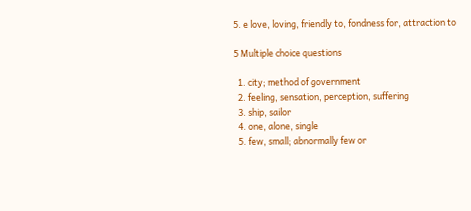5. e love, loving, friendly to, fondness for, attraction to

5 Multiple choice questions

  1. city; method of government
  2. feeling, sensation, perception, suffering
  3. ship, sailor
  4. one, alone, single
  5. few, small; abnormally few or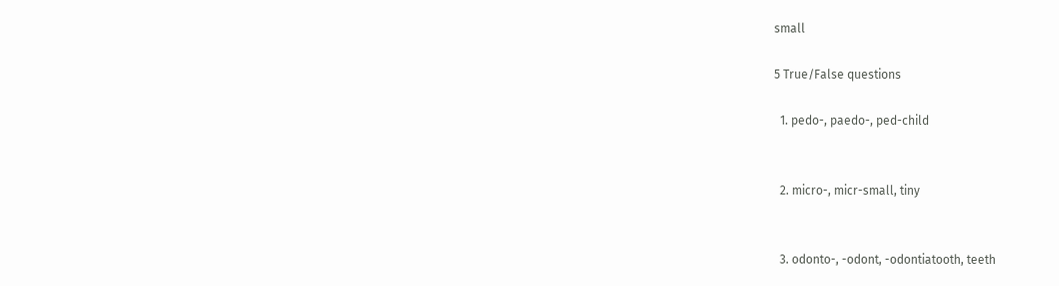small

5 True/False questions

  1. pedo-, paedo-, ped-child


  2. micro-, micr-small, tiny


  3. odonto-, -odont, -odontiatooth, teeth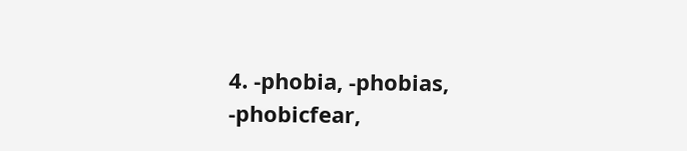4. -phobia, -phobias, -phobicfear,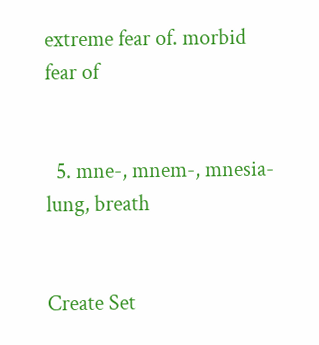extreme fear of. morbid fear of


  5. mne-, mnem-, mnesia-lung, breath


Create Set